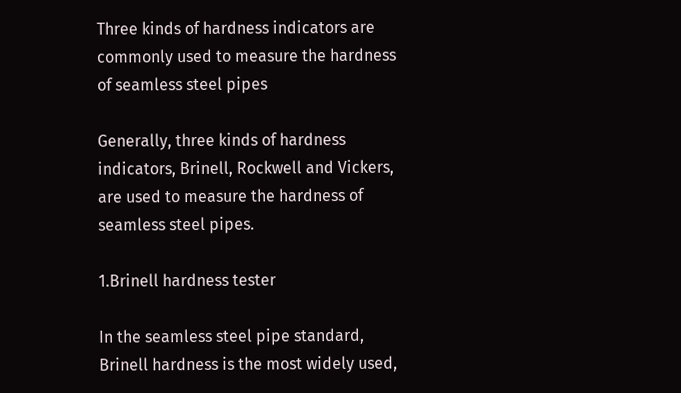Three kinds of hardness indicators are commonly used to measure the hardness of seamless steel pipes

Generally, three kinds of hardness indicators, Brinell, Rockwell and Vickers, are used to measure the hardness of seamless steel pipes.

1.Brinell hardness tester

In the seamless steel pipe standard, Brinell hardness is the most widely used,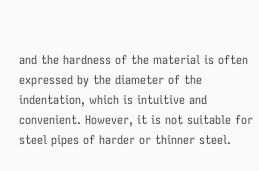and the hardness of the material is often expressed by the diameter of the indentation, which is intuitive and convenient. However, it is not suitable for steel pipes of harder or thinner steel.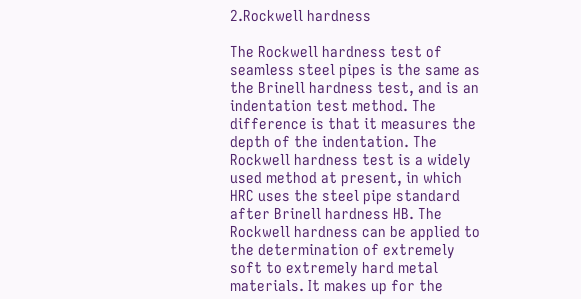2.Rockwell hardness

The Rockwell hardness test of seamless steel pipes is the same as the Brinell hardness test, and is an indentation test method. The difference is that it measures the depth of the indentation. The Rockwell hardness test is a widely used method at present, in which HRC uses the steel pipe standard after Brinell hardness HB. The Rockwell hardness can be applied to the determination of extremely soft to extremely hard metal materials. It makes up for the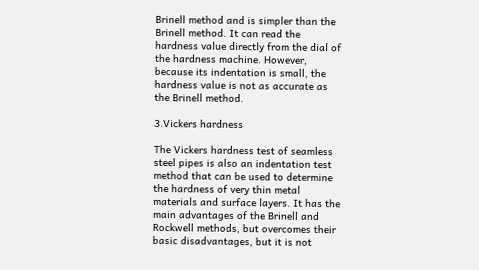Brinell method and is simpler than the Brinell method. It can read the hardness value directly from the dial of the hardness machine. However, because its indentation is small, the hardness value is not as accurate as the Brinell method.

3.Vickers hardness

The Vickers hardness test of seamless steel pipes is also an indentation test method that can be used to determine the hardness of very thin metal materials and surface layers. It has the main advantages of the Brinell and Rockwell methods, but overcomes their basic disadvantages, but it is not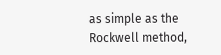as simple as the Rockwell method,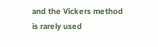and the Vickers method is rarely used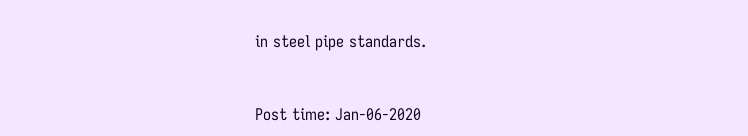in steel pipe standards.


Post time: Jan-06-2020